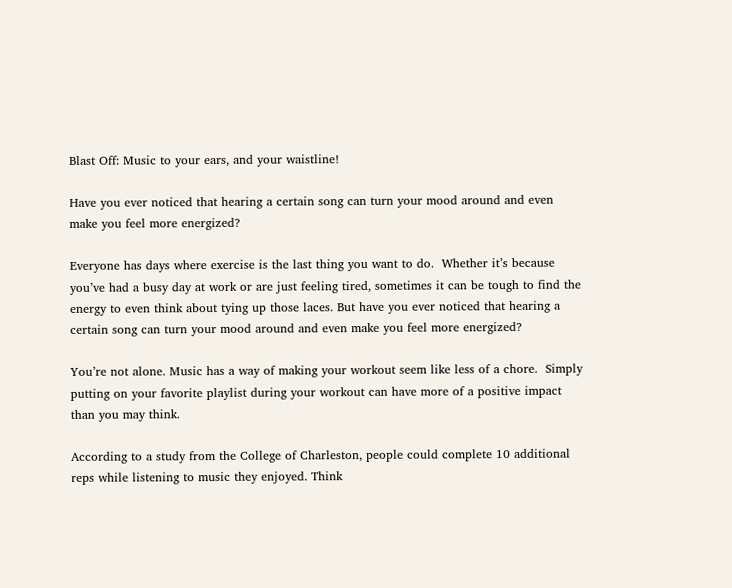Blast Off: Music to your ears, and your waistline!

Have you ever noticed that hearing a certain song can turn your mood around and even make you feel more energized?

Everyone has days where exercise is the last thing you want to do.  Whether it’s because you’ve had a busy day at work or are just feeling tired, sometimes it can be tough to find the energy to even think about tying up those laces. But have you ever noticed that hearing a certain song can turn your mood around and even make you feel more energized?

You’re not alone. Music has a way of making your workout seem like less of a chore.  Simply putting on your favorite playlist during your workout can have more of a positive impact than you may think.

According to a study from the College of Charleston, people could complete 10 additional reps while listening to music they enjoyed. Think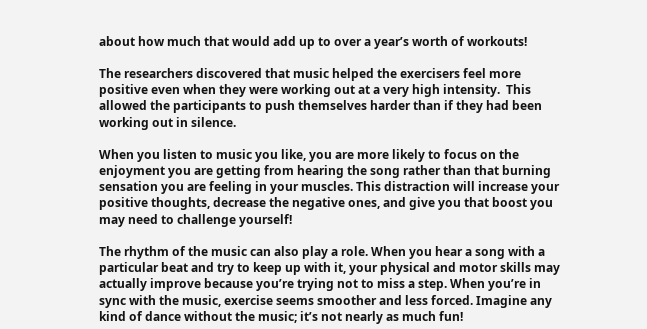about how much that would add up to over a year’s worth of workouts!

The researchers discovered that music helped the exercisers feel more positive even when they were working out at a very high intensity.  This allowed the participants to push themselves harder than if they had been working out in silence.

When you listen to music you like, you are more likely to focus on the enjoyment you are getting from hearing the song rather than that burning sensation you are feeling in your muscles. This distraction will increase your positive thoughts, decrease the negative ones, and give you that boost you may need to challenge yourself!

The rhythm of the music can also play a role. When you hear a song with a particular beat and try to keep up with it, your physical and motor skills may actually improve because you’re trying not to miss a step. When you’re in sync with the music, exercise seems smoother and less forced. Imagine any kind of dance without the music; it’s not nearly as much fun!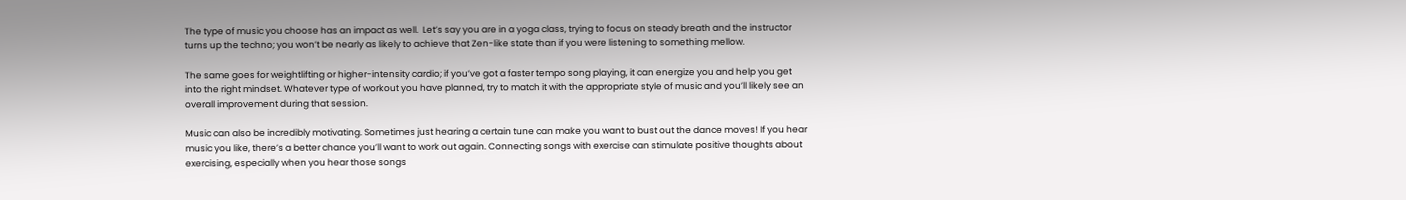The type of music you choose has an impact as well.  Let’s say you are in a yoga class, trying to focus on steady breath and the instructor turns up the techno; you won’t be nearly as likely to achieve that Zen-like state than if you were listening to something mellow.

The same goes for weightlifting or higher-intensity cardio; if you’ve got a faster tempo song playing, it can energize you and help you get into the right mindset. Whatever type of workout you have planned, try to match it with the appropriate style of music and you’ll likely see an overall improvement during that session.

Music can also be incredibly motivating. Sometimes just hearing a certain tune can make you want to bust out the dance moves! If you hear music you like, there’s a better chance you’ll want to work out again. Connecting songs with exercise can stimulate positive thoughts about exercising, especially when you hear those songs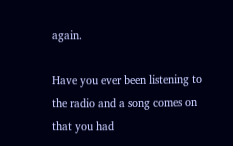again.

Have you ever been listening to the radio and a song comes on that you had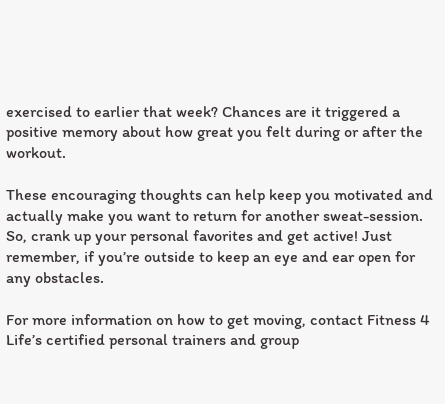exercised to earlier that week? Chances are it triggered a positive memory about how great you felt during or after the workout.

These encouraging thoughts can help keep you motivated and actually make you want to return for another sweat-session. So, crank up your personal favorites and get active! Just remember, if you’re outside to keep an eye and ear open for any obstacles.

For more information on how to get moving, contact Fitness 4 Life’s certified personal trainers and group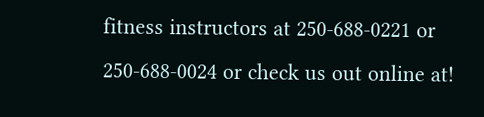fitness instructors at 250-688-0221 or 250-688-0024 or check us out online at!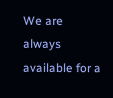We are always available for a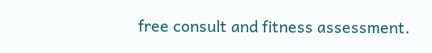free consult and fitness assessment.